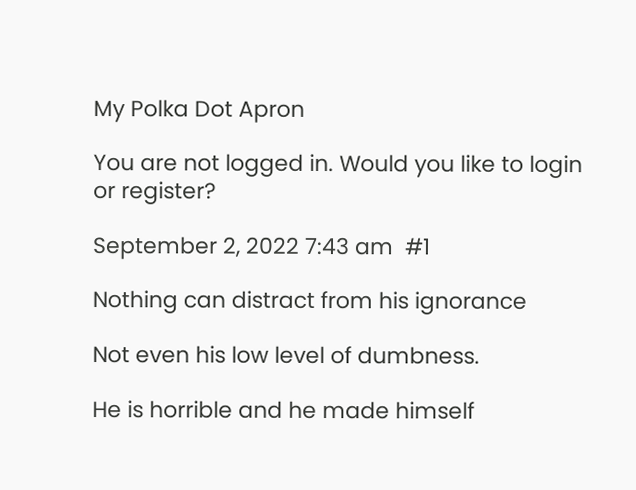My Polka Dot Apron

You are not logged in. Would you like to login or register?

September 2, 2022 7:43 am  #1

Nothing can distract from his ignorance

Not even his low level of dumbness.

He is horrible and he made himself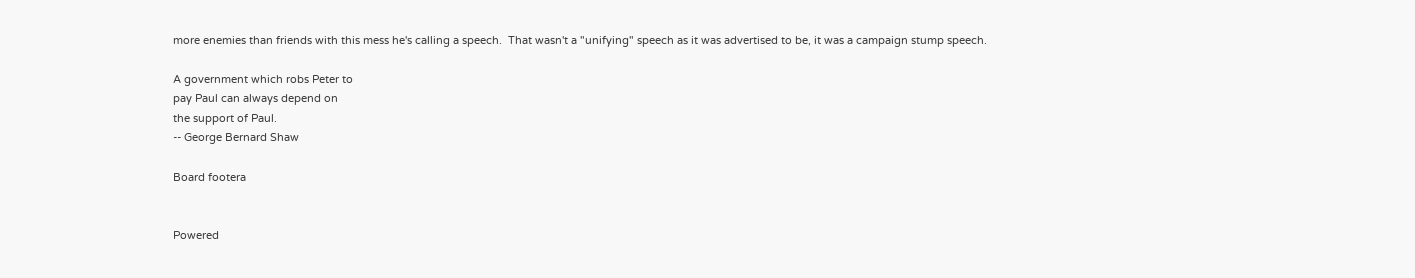more enemies than friends with this mess he's calling a speech.  That wasn't a "unifying" speech as it was advertised to be, it was a campaign stump speech.

A government which robs Peter to
pay Paul can always depend on
the support of Paul.
-- George Bernard Shaw

Board footera


Powered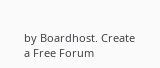by Boardhost. Create a Free Forum